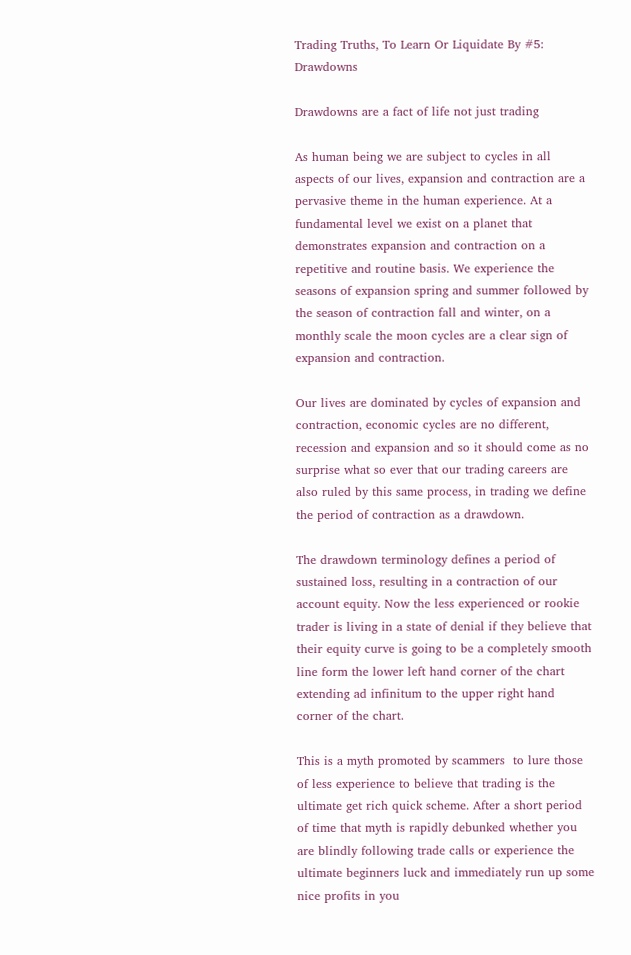Trading Truths, To Learn Or Liquidate By #5: Drawdowns

Drawdowns are a fact of life not just trading

As human being we are subject to cycles in all aspects of our lives, expansion and contraction are a pervasive theme in the human experience. At a fundamental level we exist on a planet that demonstrates expansion and contraction on a repetitive and routine basis. We experience the seasons of expansion spring and summer followed by the season of contraction fall and winter, on a monthly scale the moon cycles are a clear sign of expansion and contraction.

Our lives are dominated by cycles of expansion and contraction, economic cycles are no different, recession and expansion and so it should come as no surprise what so ever that our trading careers are also ruled by this same process, in trading we define the period of contraction as a drawdown.

The drawdown terminology defines a period of sustained loss, resulting in a contraction of our account equity. Now the less experienced or rookie trader is living in a state of denial if they believe that their equity curve is going to be a completely smooth line form the lower left hand corner of the chart extending ad infinitum to the upper right hand corner of the chart.

This is a myth promoted by scammers  to lure those of less experience to believe that trading is the ultimate get rich quick scheme. After a short period of time that myth is rapidly debunked whether you are blindly following trade calls or experience the ultimate beginners luck and immediately run up some nice profits in you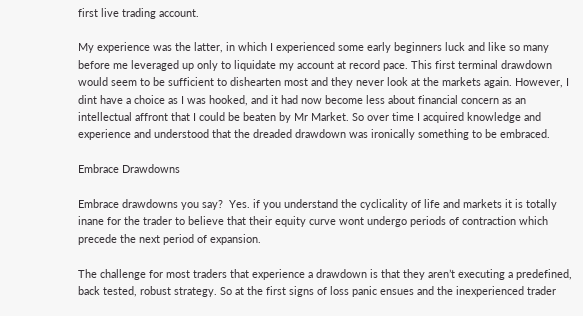first live trading account.

My experience was the latter, in which I experienced some early beginners luck and like so many before me leveraged up only to liquidate my account at record pace. This first terminal drawdown would seem to be sufficient to dishearten most and they never look at the markets again. However, I dint have a choice as I was hooked, and it had now become less about financial concern as an intellectual affront that I could be beaten by Mr Market. So over time I acquired knowledge and experience and understood that the dreaded drawdown was ironically something to be embraced.

Embrace Drawdowns

Embrace drawdowns you say?  Yes. if you understand the cyclicality of life and markets it is totally inane for the trader to believe that their equity curve wont undergo periods of contraction which precede the next period of expansion.

The challenge for most traders that experience a drawdown is that they aren’t executing a predefined, back tested, robust strategy. So at the first signs of loss panic ensues and the inexperienced trader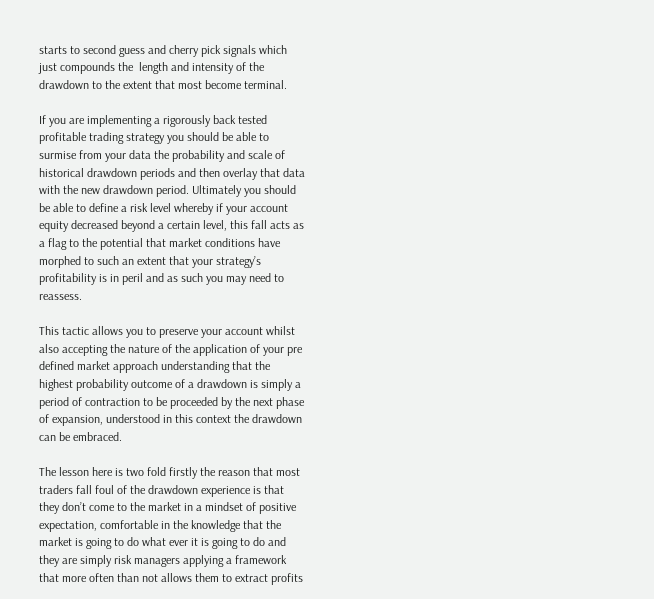starts to second guess and cherry pick signals which just compounds the  length and intensity of the drawdown to the extent that most become terminal.

If you are implementing a rigorously back tested profitable trading strategy you should be able to surmise from your data the probability and scale of historical drawdown periods and then overlay that data with the new drawdown period. Ultimately you should be able to define a risk level whereby if your account equity decreased beyond a certain level, this fall acts as a flag to the potential that market conditions have morphed to such an extent that your strategy’s profitability is in peril and as such you may need to reassess.

This tactic allows you to preserve your account whilst also accepting the nature of the application of your pre defined market approach understanding that the highest probability outcome of a drawdown is simply a period of contraction to be proceeded by the next phase of expansion, understood in this context the drawdown can be embraced.

The lesson here is two fold firstly the reason that most traders fall foul of the drawdown experience is that they don’t come to the market in a mindset of positive expectation, comfortable in the knowledge that the market is going to do what ever it is going to do and they are simply risk managers applying a framework that more often than not allows them to extract profits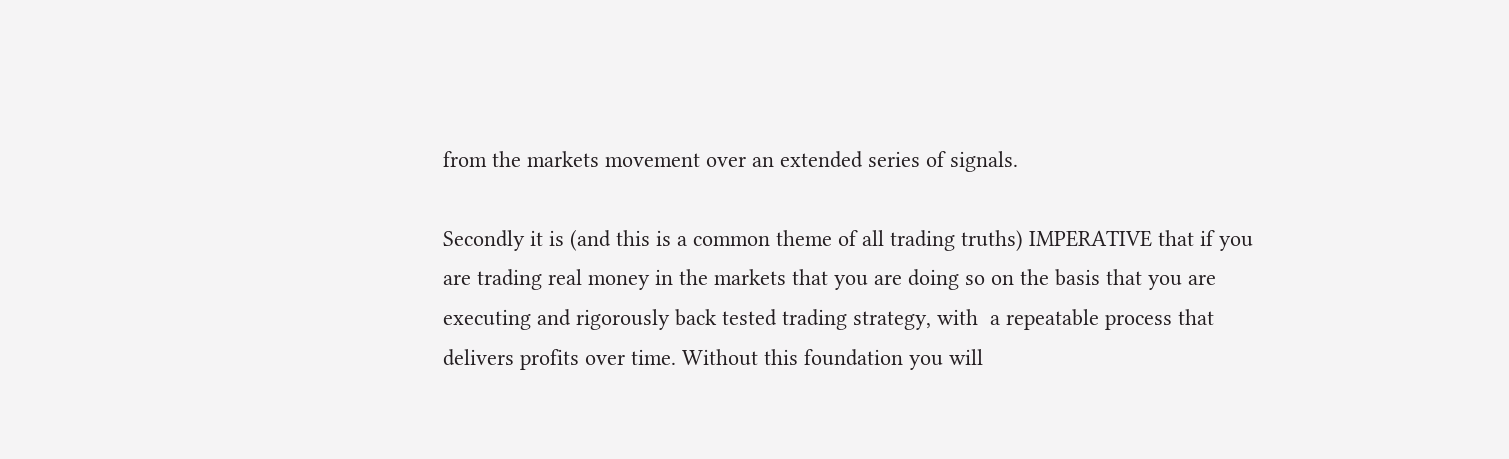from the markets movement over an extended series of signals.

Secondly it is (and this is a common theme of all trading truths) IMPERATIVE that if you are trading real money in the markets that you are doing so on the basis that you are executing and rigorously back tested trading strategy, with  a repeatable process that delivers profits over time. Without this foundation you will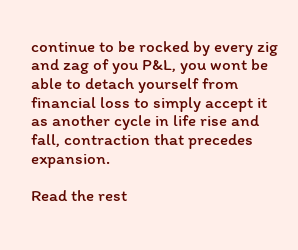continue to be rocked by every zig and zag of you P&L, you wont be able to detach yourself from financial loss to simply accept it as another cycle in life rise and fall, contraction that precedes expansion.

Read the rest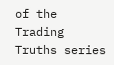of the Trading Truths series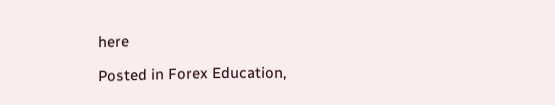here

Posted in Forex Education,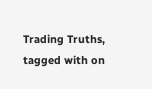Trading Truths, tagged with on